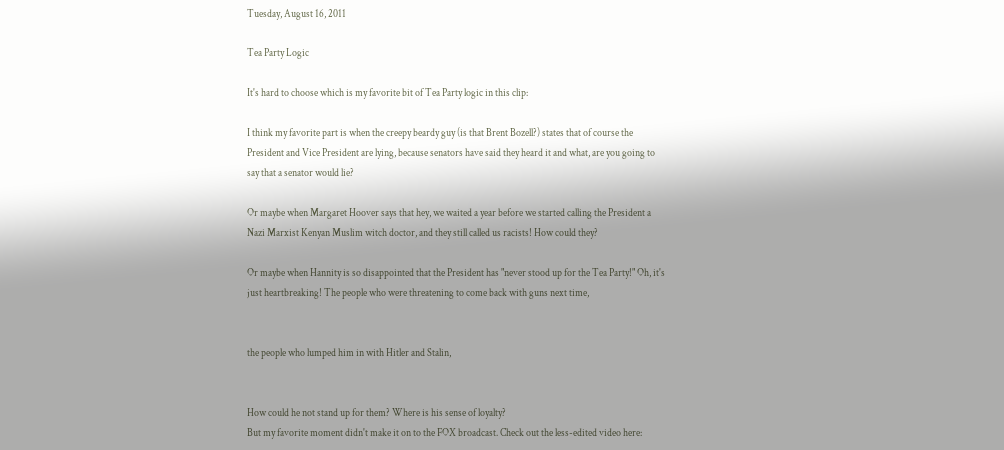Tuesday, August 16, 2011

Tea Party Logic

It's hard to choose which is my favorite bit of Tea Party logic in this clip:

I think my favorite part is when the creepy beardy guy (is that Brent Bozell?) states that of course the President and Vice President are lying, because senators have said they heard it and what, are you going to say that a senator would lie?

Or maybe when Margaret Hoover says that hey, we waited a year before we started calling the President a Nazi Marxist Kenyan Muslim witch doctor, and they still called us racists! How could they?

Or maybe when Hannity is so disappointed that the President has "never stood up for the Tea Party!" Oh, it's just heartbreaking! The people who were threatening to come back with guns next time,


the people who lumped him in with Hitler and Stalin,


How could he not stand up for them? Where is his sense of loyalty?
But my favorite moment didn't make it on to the FOX broadcast. Check out the less-edited video here: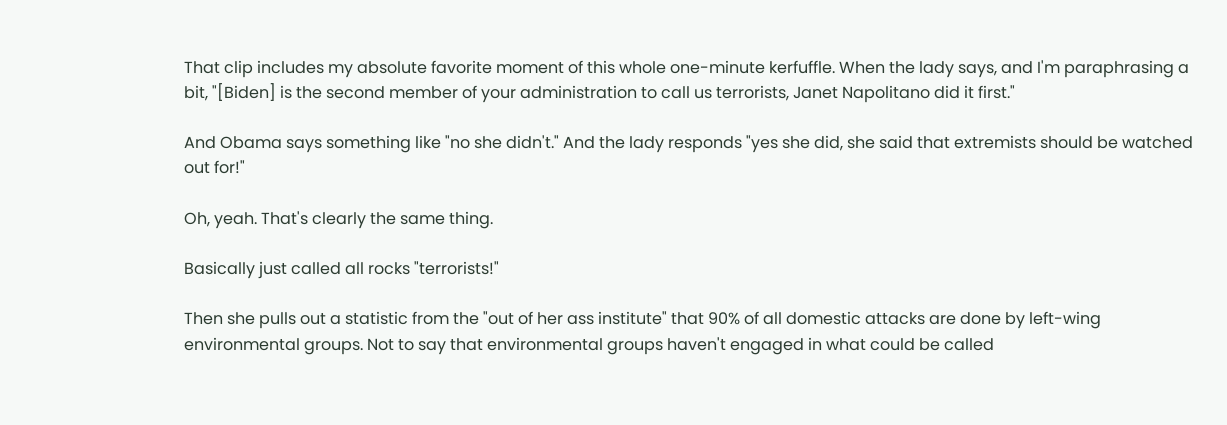That clip includes my absolute favorite moment of this whole one-minute kerfuffle. When the lady says, and I'm paraphrasing a bit, "[Biden] is the second member of your administration to call us terrorists, Janet Napolitano did it first."

And Obama says something like "no she didn't." And the lady responds "yes she did, she said that extremists should be watched out for!"

Oh, yeah. That's clearly the same thing.

Basically just called all rocks "terrorists!"

Then she pulls out a statistic from the "out of her ass institute" that 90% of all domestic attacks are done by left-wing environmental groups. Not to say that environmental groups haven't engaged in what could be called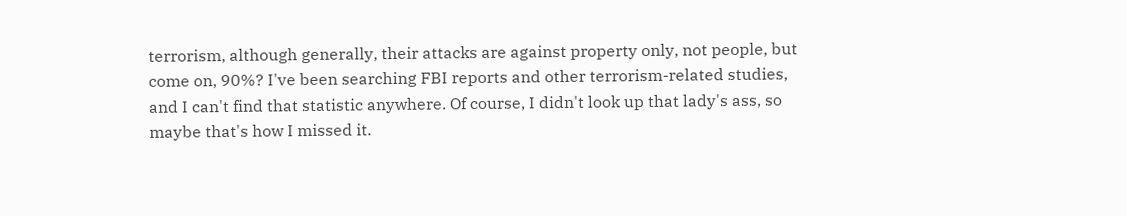terrorism, although generally, their attacks are against property only, not people, but come on, 90%? I've been searching FBI reports and other terrorism-related studies, and I can't find that statistic anywhere. Of course, I didn't look up that lady's ass, so maybe that's how I missed it.